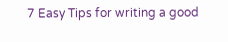7 Easy Tips for writing a good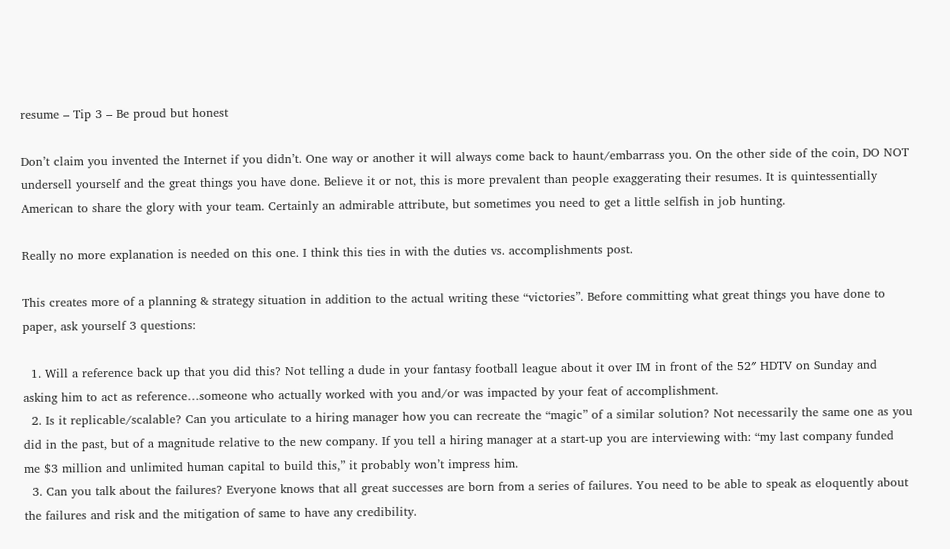resume – Tip 3 – Be proud but honest

Don’t claim you invented the Internet if you didn’t. One way or another it will always come back to haunt/embarrass you. On the other side of the coin, DO NOT undersell yourself and the great things you have done. Believe it or not, this is more prevalent than people exaggerating their resumes. It is quintessentially American to share the glory with your team. Certainly an admirable attribute, but sometimes you need to get a little selfish in job hunting.

Really no more explanation is needed on this one. I think this ties in with the duties vs. accomplishments post.

This creates more of a planning & strategy situation in addition to the actual writing these “victories”. Before committing what great things you have done to paper, ask yourself 3 questions:

  1. Will a reference back up that you did this? Not telling a dude in your fantasy football league about it over IM in front of the 52″ HDTV on Sunday and asking him to act as reference…someone who actually worked with you and/or was impacted by your feat of accomplishment.
  2. Is it replicable/scalable? Can you articulate to a hiring manager how you can recreate the “magic” of a similar solution? Not necessarily the same one as you did in the past, but of a magnitude relative to the new company. If you tell a hiring manager at a start-up you are interviewing with: “my last company funded me $3 million and unlimited human capital to build this,” it probably won’t impress him.
  3. Can you talk about the failures? Everyone knows that all great successes are born from a series of failures. You need to be able to speak as eloquently about the failures and risk and the mitigation of same to have any credibility.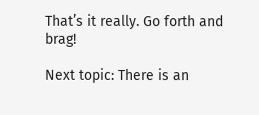That’s it really. Go forth and brag!

Next topic: There is an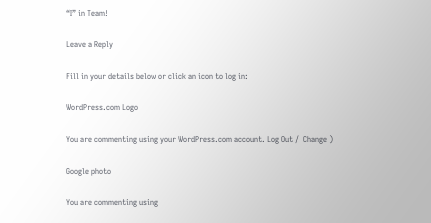“I” in Team!

Leave a Reply

Fill in your details below or click an icon to log in:

WordPress.com Logo

You are commenting using your WordPress.com account. Log Out /  Change )

Google photo

You are commenting using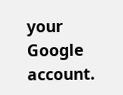your Google account.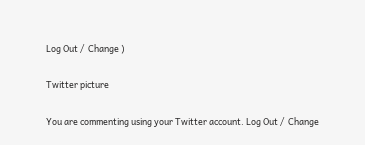Log Out /  Change )

Twitter picture

You are commenting using your Twitter account. Log Out /  Change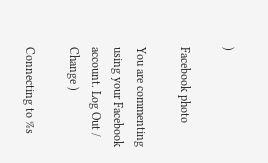)

Facebook photo

You are commenting using your Facebook account. Log Out /  Change )

Connecting to %s